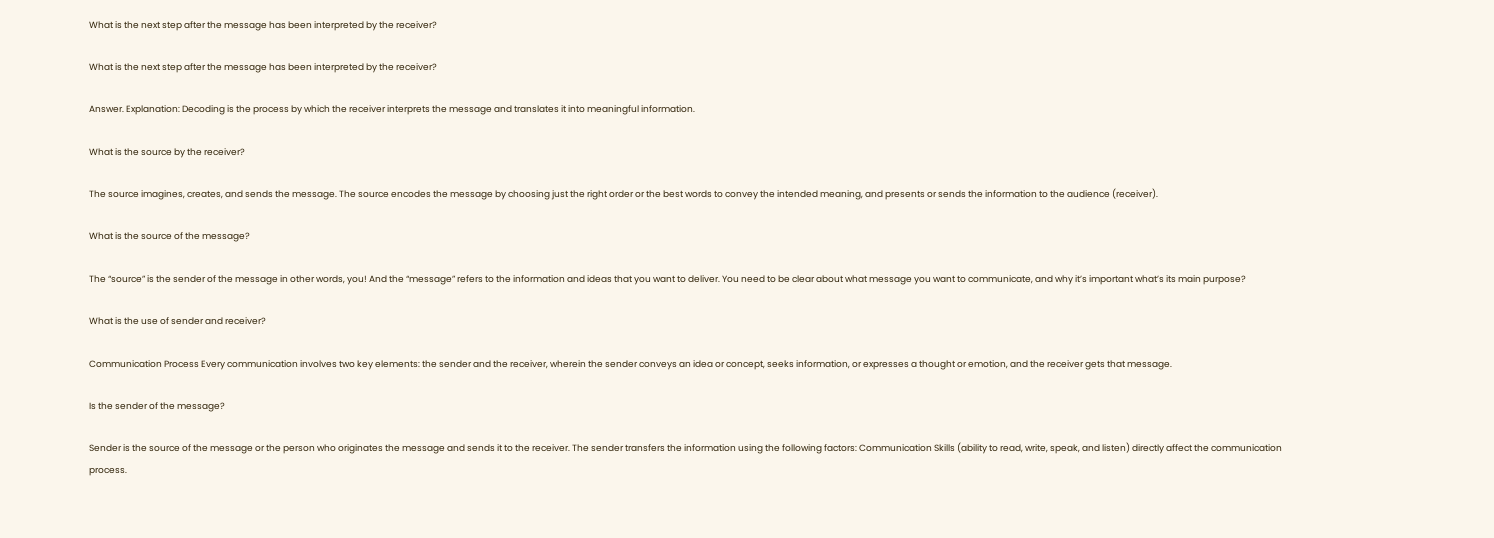What is the next step after the message has been interpreted by the receiver?

What is the next step after the message has been interpreted by the receiver?

Answer. Explanation: Decoding is the process by which the receiver interprets the message and translates it into meaningful information.

What is the source by the receiver?

The source imagines, creates, and sends the message. The source encodes the message by choosing just the right order or the best words to convey the intended meaning, and presents or sends the information to the audience (receiver).

What is the source of the message?

The “source” is the sender of the message in other words, you! And the “message” refers to the information and ideas that you want to deliver. You need to be clear about what message you want to communicate, and why it’s important what’s its main purpose?

What is the use of sender and receiver?

Communication Process Every communication involves two key elements: the sender and the receiver, wherein the sender conveys an idea or concept, seeks information, or expresses a thought or emotion, and the receiver gets that message.

Is the sender of the message?

Sender is the source of the message or the person who originates the message and sends it to the receiver. The sender transfers the information using the following factors: Communication Skills (ability to read, write, speak, and listen) directly affect the communication process.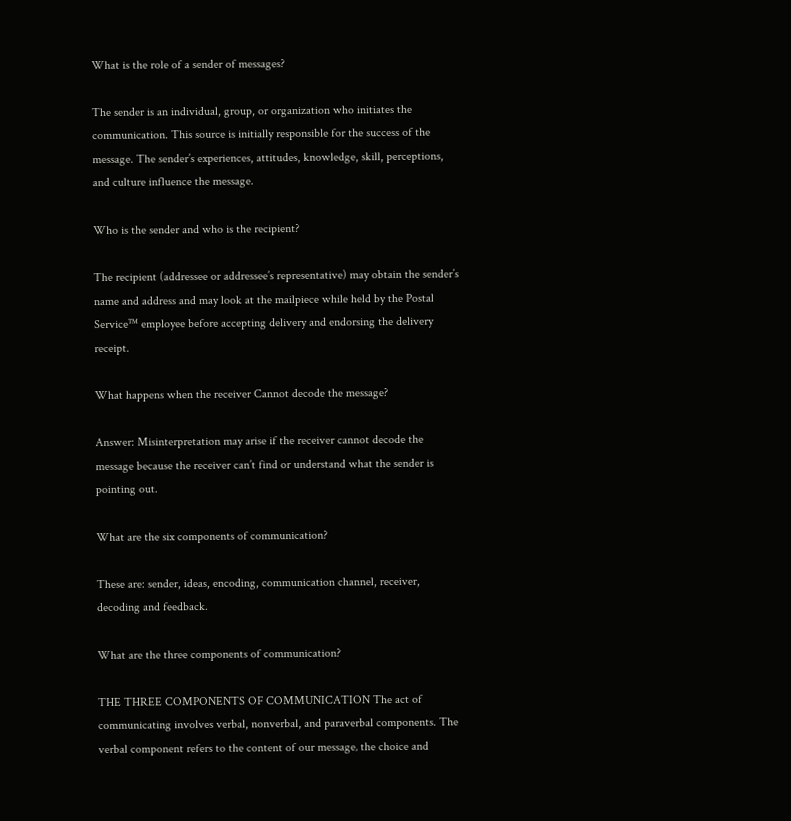What is the role of a sender of messages?

The sender is an individual, group, or organization who initiates the communication. This source is initially responsible for the success of the message. The sender’s experiences, attitudes, knowledge, skill, perceptions, and culture influence the message.

Who is the sender and who is the recipient?

The recipient (addressee or addressee’s representative) may obtain the sender’s name and address and may look at the mailpiece while held by the Postal Service™ employee before accepting delivery and endorsing the delivery receipt.

What happens when the receiver Cannot decode the message?

Answer: Misinterpretation may arise if the receiver cannot decode the message because the receiver can’t find or understand what the sender is pointing out.

What are the six components of communication?

These are: sender, ideas, encoding, communication channel, receiver, decoding and feedback.

What are the three components of communication?

THE THREE COMPONENTS OF COMMUNICATION The act of communicating involves verbal, nonverbal, and paraverbal components. The verbal component refers to the content of our message‚ the choice and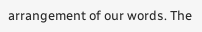arrangement of our words. The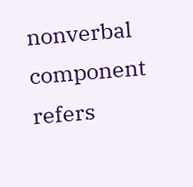nonverbal component refers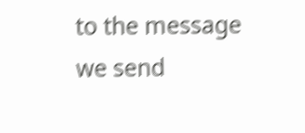to the message we send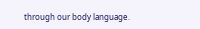through our body language.